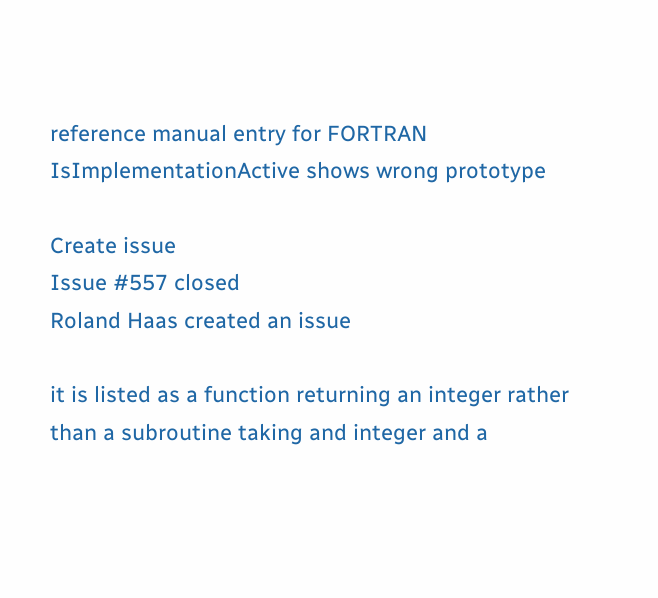reference manual entry for FORTRAN IsImplementationActive shows wrong prototype

Create issue
Issue #557 closed
Roland Haas created an issue

it is listed as a function returning an integer rather than a subroutine taking and integer and a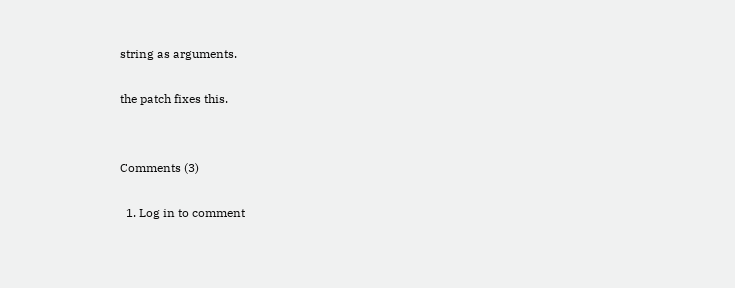string as arguments.

the patch fixes this.


Comments (3)

  1. Log in to comment